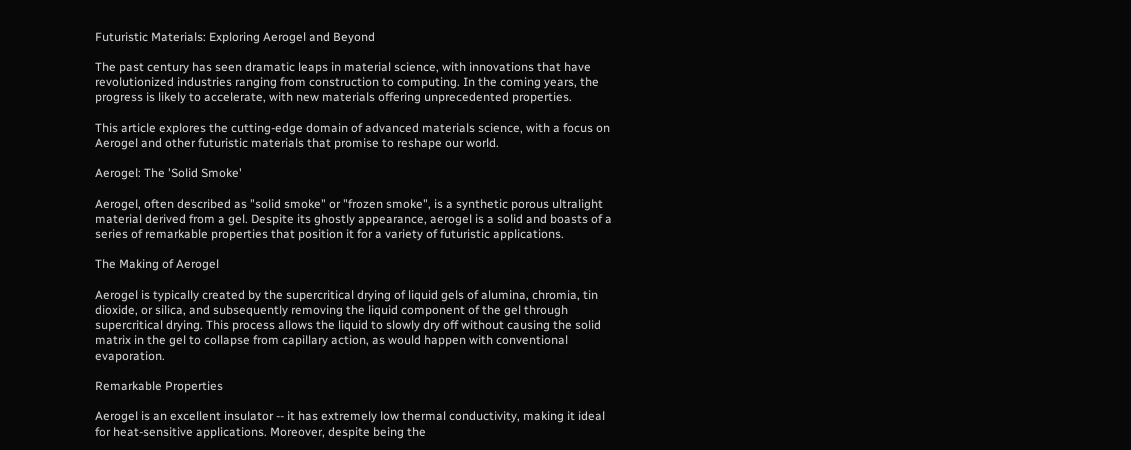Futuristic Materials: Exploring Aerogel and Beyond

The past century has seen dramatic leaps in material science, with innovations that have revolutionized industries ranging from construction to computing. In the coming years, the progress is likely to accelerate, with new materials offering unprecedented properties.

This article explores the cutting-edge domain of advanced materials science, with a focus on Aerogel and other futuristic materials that promise to reshape our world.

Aerogel: The 'Solid Smoke'

Aerogel, often described as "solid smoke" or "frozen smoke", is a synthetic porous ultralight material derived from a gel. Despite its ghostly appearance, aerogel is a solid and boasts of a series of remarkable properties that position it for a variety of futuristic applications.

The Making of Aerogel

Aerogel is typically created by the supercritical drying of liquid gels of alumina, chromia, tin dioxide, or silica, and subsequently removing the liquid component of the gel through supercritical drying. This process allows the liquid to slowly dry off without causing the solid matrix in the gel to collapse from capillary action, as would happen with conventional evaporation.

Remarkable Properties

Aerogel is an excellent insulator -- it has extremely low thermal conductivity, making it ideal for heat-sensitive applications. Moreover, despite being the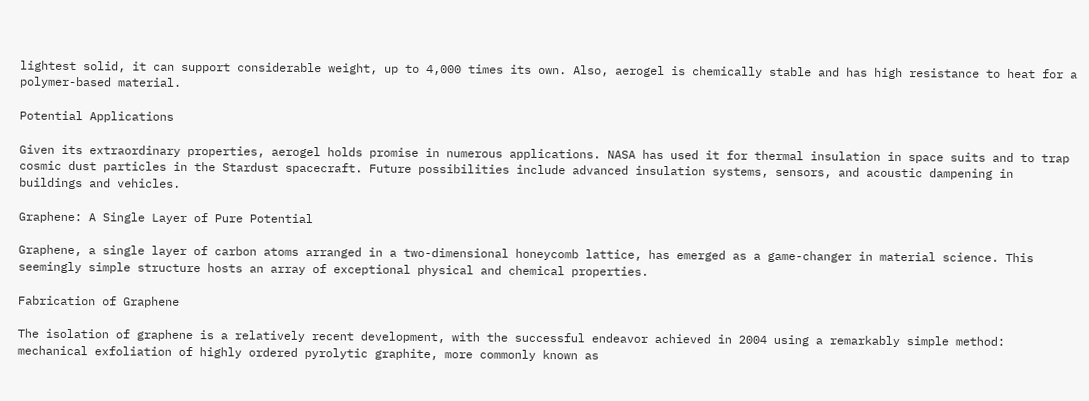lightest solid, it can support considerable weight, up to 4,000 times its own. Also, aerogel is chemically stable and has high resistance to heat for a polymer-based material.

Potential Applications

Given its extraordinary properties, aerogel holds promise in numerous applications. NASA has used it for thermal insulation in space suits and to trap cosmic dust particles in the Stardust spacecraft. Future possibilities include advanced insulation systems, sensors, and acoustic dampening in buildings and vehicles.

Graphene: A Single Layer of Pure Potential

Graphene, a single layer of carbon atoms arranged in a two-dimensional honeycomb lattice, has emerged as a game-changer in material science. This seemingly simple structure hosts an array of exceptional physical and chemical properties.

Fabrication of Graphene

The isolation of graphene is a relatively recent development, with the successful endeavor achieved in 2004 using a remarkably simple method: mechanical exfoliation of highly ordered pyrolytic graphite, more commonly known as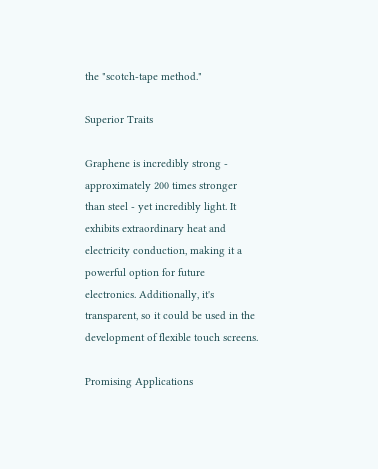the "scotch-tape method."

Superior Traits

Graphene is incredibly strong - approximately 200 times stronger than steel - yet incredibly light. It exhibits extraordinary heat and electricity conduction, making it a powerful option for future electronics. Additionally, it's transparent, so it could be used in the development of flexible touch screens.

Promising Applications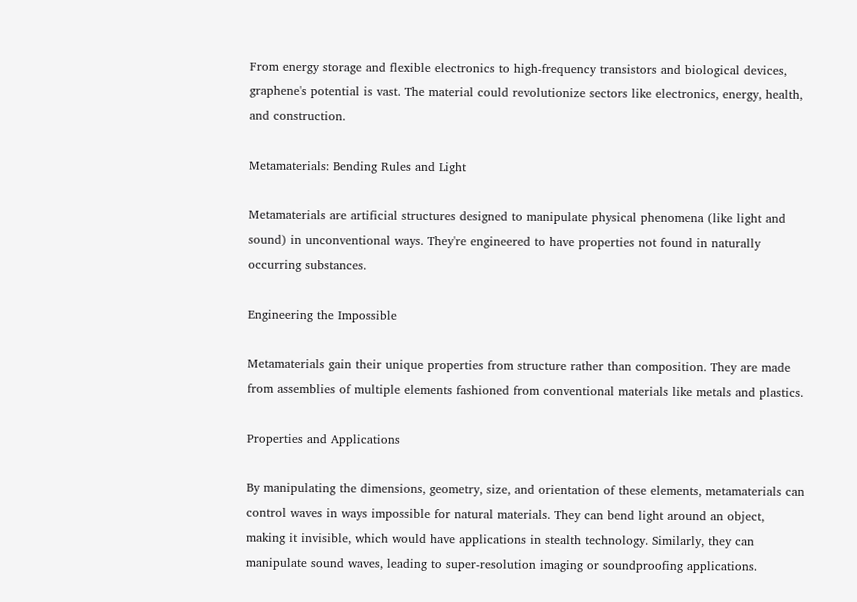From energy storage and flexible electronics to high-frequency transistors and biological devices, graphene's potential is vast. The material could revolutionize sectors like electronics, energy, health, and construction.

Metamaterials: Bending Rules and Light

Metamaterials are artificial structures designed to manipulate physical phenomena (like light and sound) in unconventional ways. They're engineered to have properties not found in naturally occurring substances.

Engineering the Impossible

Metamaterials gain their unique properties from structure rather than composition. They are made from assemblies of multiple elements fashioned from conventional materials like metals and plastics.

Properties and Applications

By manipulating the dimensions, geometry, size, and orientation of these elements, metamaterials can control waves in ways impossible for natural materials. They can bend light around an object, making it invisible, which would have applications in stealth technology. Similarly, they can manipulate sound waves, leading to super-resolution imaging or soundproofing applications.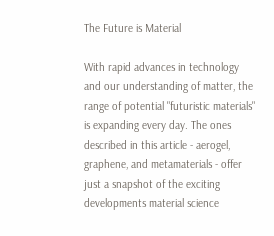The Future is Material

With rapid advances in technology and our understanding of matter, the range of potential "futuristic materials" is expanding every day. The ones described in this article - aerogel, graphene, and metamaterials - offer just a snapshot of the exciting developments material science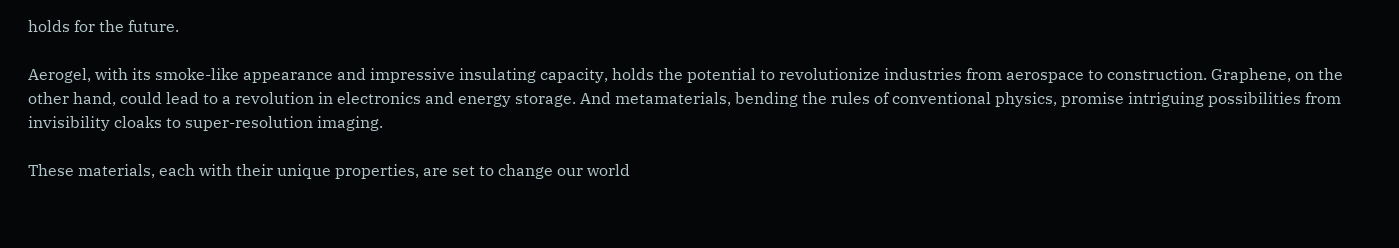holds for the future.

Aerogel, with its smoke-like appearance and impressive insulating capacity, holds the potential to revolutionize industries from aerospace to construction. Graphene, on the other hand, could lead to a revolution in electronics and energy storage. And metamaterials, bending the rules of conventional physics, promise intriguing possibilities from invisibility cloaks to super-resolution imaging.

These materials, each with their unique properties, are set to change our world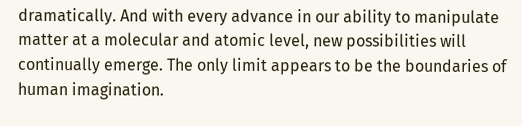dramatically. And with every advance in our ability to manipulate matter at a molecular and atomic level, new possibilities will continually emerge. The only limit appears to be the boundaries of human imagination.